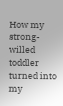How my strong-willed toddler turned into my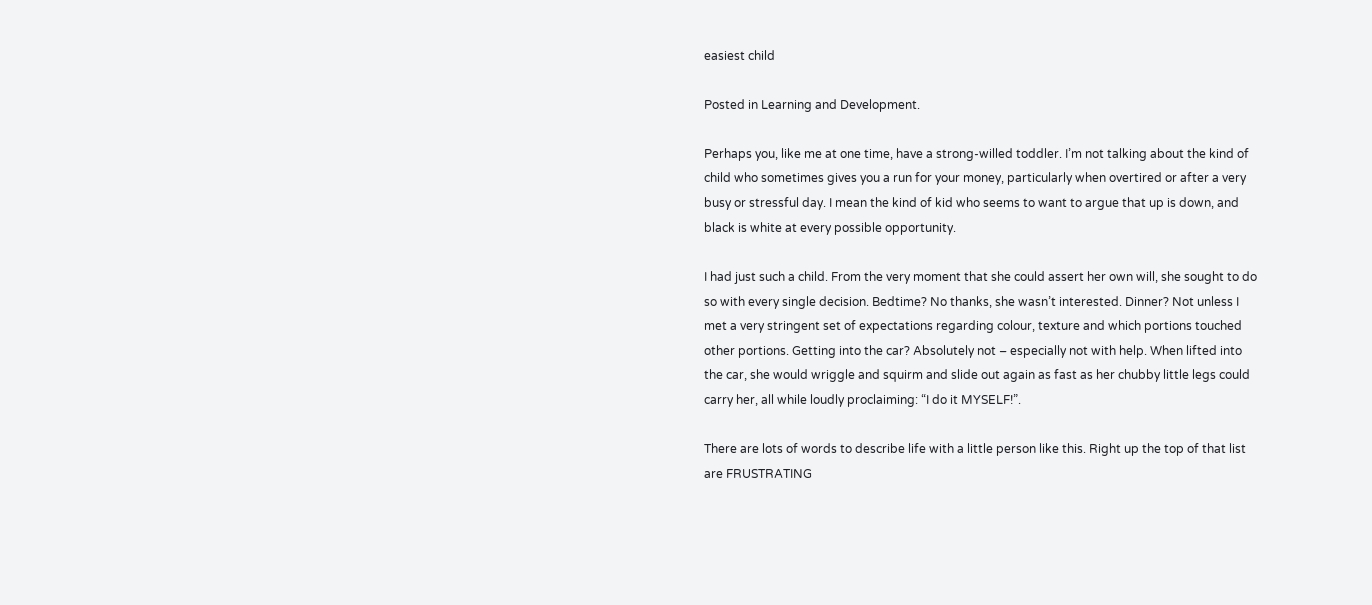easiest child

Posted in Learning and Development.

Perhaps you, like me at one time, have a strong-willed toddler. I’m not talking about the kind of child who sometimes gives you a run for your money, particularly when overtired or after a very busy or stressful day. I mean the kind of kid who seems to want to argue that up is down, and black is white at every possible opportunity.

I had just such a child. From the very moment that she could assert her own will, she sought to do so with every single decision. Bedtime? No thanks, she wasn’t interested. Dinner? Not unless I met a very stringent set of expectations regarding colour, texture and which portions touched other portions. Getting into the car? Absolutely not – especially not with help. When lifted into the car, she would wriggle and squirm and slide out again as fast as her chubby little legs could carry her, all while loudly proclaiming: “I do it MYSELF!”.

There are lots of words to describe life with a little person like this. Right up the top of that list are FRUSTRATING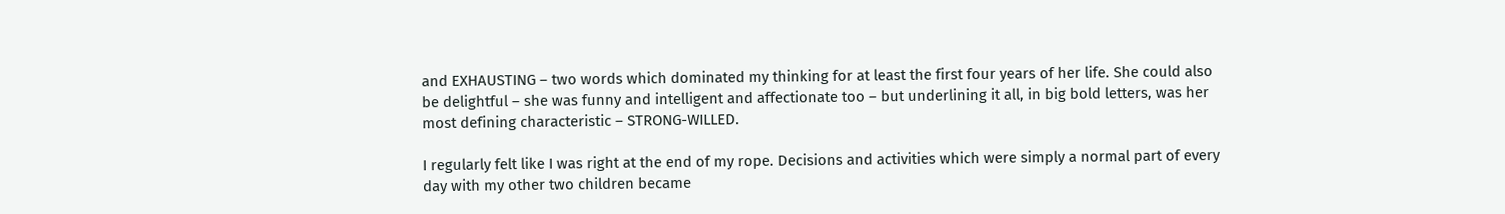and EXHAUSTING – two words which dominated my thinking for at least the first four years of her life. She could also be delightful – she was funny and intelligent and affectionate too – but underlining it all, in big bold letters, was her most defining characteristic – STRONG-WILLED.

I regularly felt like I was right at the end of my rope. Decisions and activities which were simply a normal part of every day with my other two children became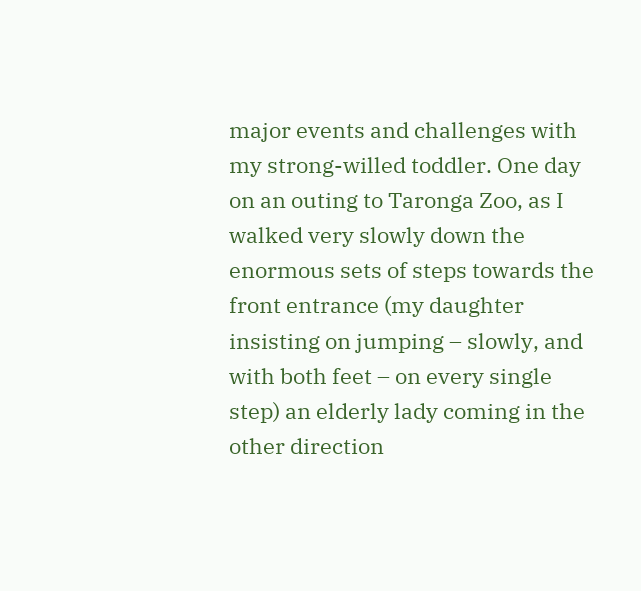major events and challenges with my strong-willed toddler. One day on an outing to Taronga Zoo, as I walked very slowly down the enormous sets of steps towards the front entrance (my daughter insisting on jumping – slowly, and with both feet – on every single step) an elderly lady coming in the other direction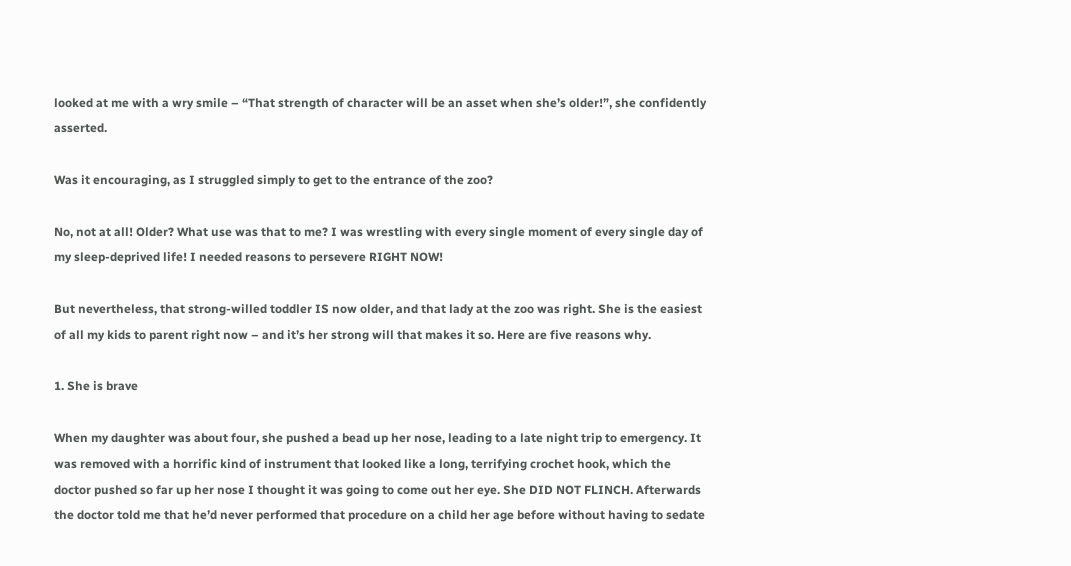looked at me with a wry smile – “That strength of character will be an asset when she’s older!”, she confidently asserted.

Was it encouraging, as I struggled simply to get to the entrance of the zoo?

No, not at all! Older? What use was that to me? I was wrestling with every single moment of every single day of my sleep-deprived life! I needed reasons to persevere RIGHT NOW!

But nevertheless, that strong-willed toddler IS now older, and that lady at the zoo was right. She is the easiest of all my kids to parent right now – and it’s her strong will that makes it so. Here are five reasons why.

1. She is brave

When my daughter was about four, she pushed a bead up her nose, leading to a late night trip to emergency. It was removed with a horrific kind of instrument that looked like a long, terrifying crochet hook, which the doctor pushed so far up her nose I thought it was going to come out her eye. She DID NOT FLINCH. Afterwards the doctor told me that he’d never performed that procedure on a child her age before without having to sedate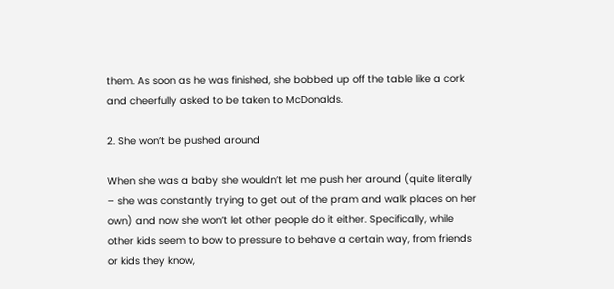them. As soon as he was finished, she bobbed up off the table like a cork and cheerfully asked to be taken to McDonalds.

2. She won’t be pushed around

When she was a baby she wouldn’t let me push her around (quite literally – she was constantly trying to get out of the pram and walk places on her own) and now she won’t let other people do it either. Specifically, while other kids seem to bow to pressure to behave a certain way, from friends or kids they know,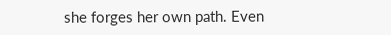she forges her own path. Even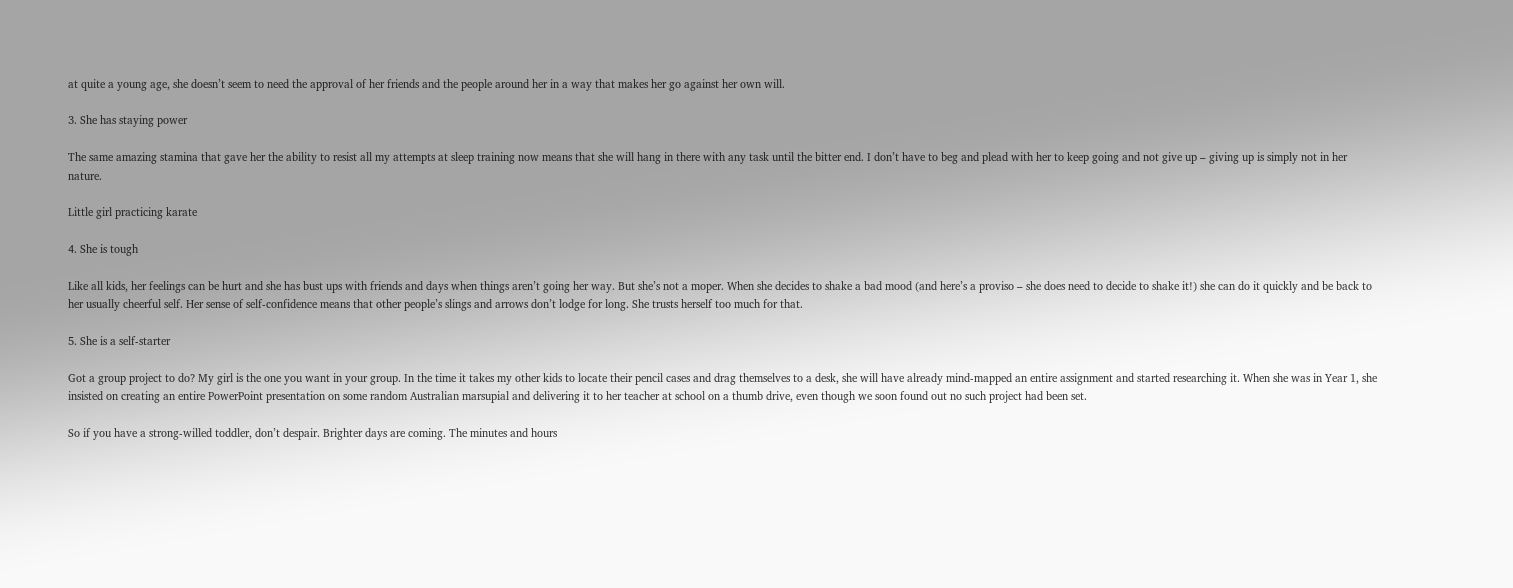at quite a young age, she doesn’t seem to need the approval of her friends and the people around her in a way that makes her go against her own will.

3. She has staying power

The same amazing stamina that gave her the ability to resist all my attempts at sleep training now means that she will hang in there with any task until the bitter end. I don’t have to beg and plead with her to keep going and not give up – giving up is simply not in her nature.

Little girl practicing karate

4. She is tough

Like all kids, her feelings can be hurt and she has bust ups with friends and days when things aren’t going her way. But she’s not a moper. When she decides to shake a bad mood (and here’s a proviso – she does need to decide to shake it!) she can do it quickly and be back to her usually cheerful self. Her sense of self-confidence means that other people’s slings and arrows don’t lodge for long. She trusts herself too much for that.

5. She is a self-starter

Got a group project to do? My girl is the one you want in your group. In the time it takes my other kids to locate their pencil cases and drag themselves to a desk, she will have already mind-mapped an entire assignment and started researching it. When she was in Year 1, she insisted on creating an entire PowerPoint presentation on some random Australian marsupial and delivering it to her teacher at school on a thumb drive, even though we soon found out no such project had been set.

So if you have a strong-willed toddler, don’t despair. Brighter days are coming. The minutes and hours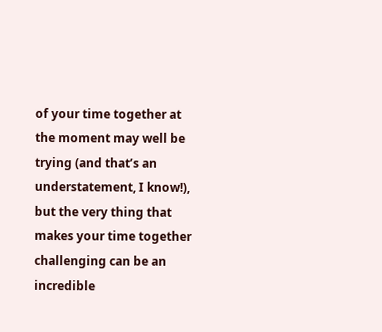of your time together at the moment may well be trying (and that’s an understatement, I know!), but the very thing that makes your time together challenging can be an incredible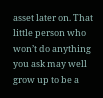asset later on. That little person who won’t do anything you ask may well grow up to be a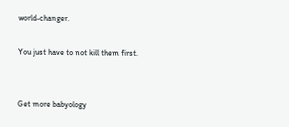world-changer.

You just have to not kill them first.


Get more babyology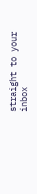straight to your inbox